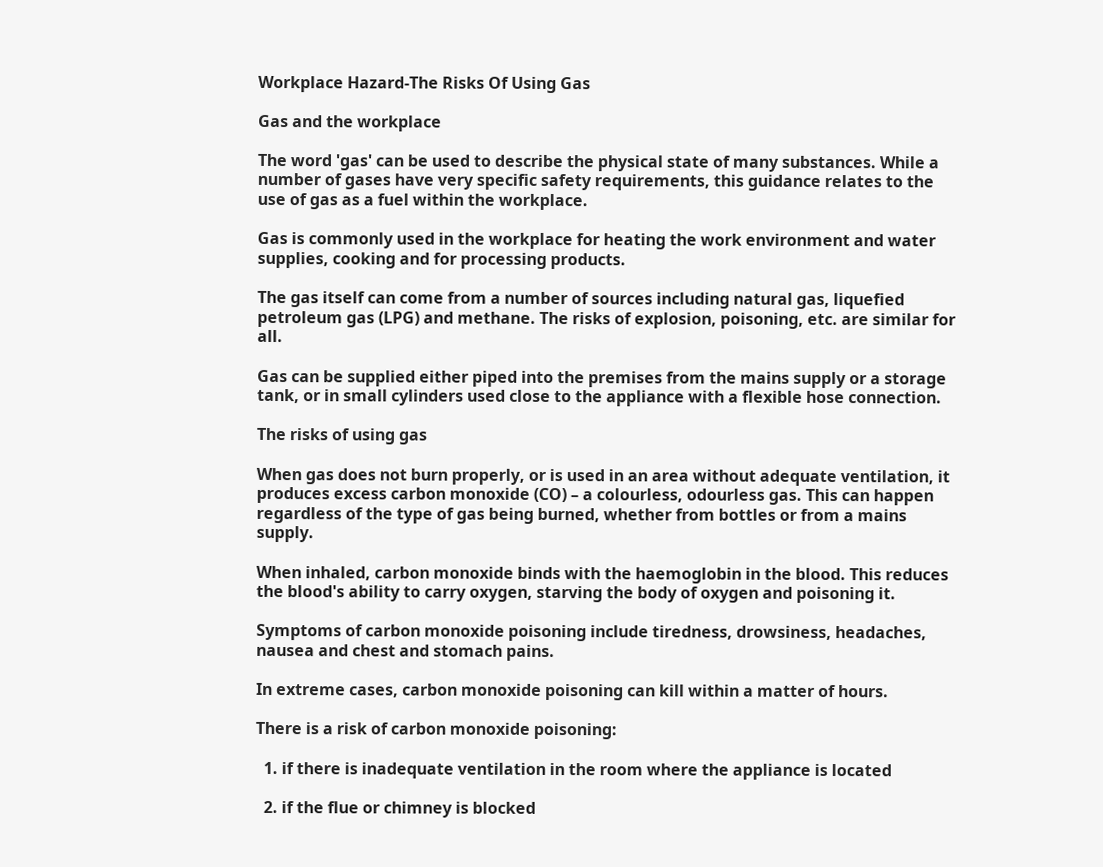Workplace Hazard-The Risks Of Using Gas

Gas and the workplace

The word 'gas' can be used to describe the physical state of many substances. While a number of gases have very specific safety requirements, this guidance relates to the use of gas as a fuel within the workplace.

Gas is commonly used in the workplace for heating the work environment and water supplies, cooking and for processing products.

The gas itself can come from a number of sources including natural gas, liquefied petroleum gas (LPG) and methane. The risks of explosion, poisoning, etc. are similar for all.

Gas can be supplied either piped into the premises from the mains supply or a storage tank, or in small cylinders used close to the appliance with a flexible hose connection.

The risks of using gas

When gas does not burn properly, or is used in an area without adequate ventilation, it produces excess carbon monoxide (CO) – a colourless, odourless gas. This can happen regardless of the type of gas being burned, whether from bottles or from a mains supply.

When inhaled, carbon monoxide binds with the haemoglobin in the blood. This reduces the blood's ability to carry oxygen, starving the body of oxygen and poisoning it.

Symptoms of carbon monoxide poisoning include tiredness, drowsiness, headaches, nausea and chest and stomach pains.

In extreme cases, carbon monoxide poisoning can kill within a matter of hours.

There is a risk of carbon monoxide poisoning:

  1. if there is inadequate ventilation in the room where the appliance is located

  2. if the flue or chimney is blocked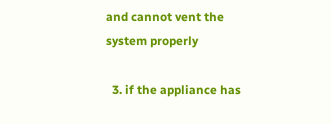and cannot vent the system properly

  3. if the appliance has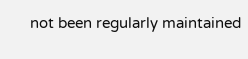not been regularly maintained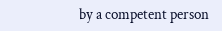by a competent person